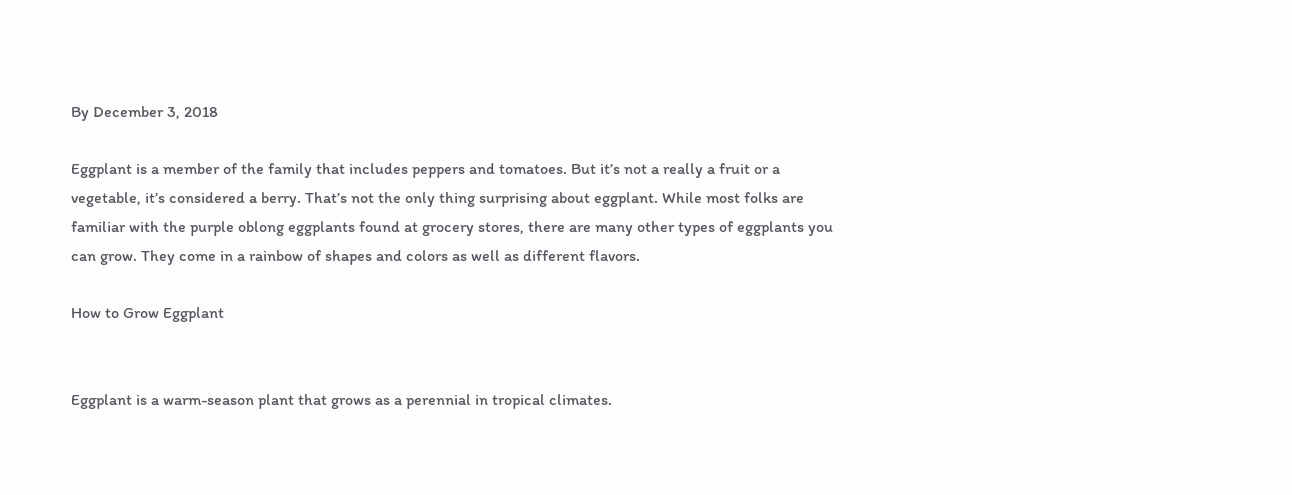By December 3, 2018

Eggplant is a member of the family that includes peppers and tomatoes. But it’s not a really a fruit or a vegetable, it’s considered a berry. That’s not the only thing surprising about eggplant. While most folks are familiar with the purple oblong eggplants found at grocery stores, there are many other types of eggplants you can grow. They come in a rainbow of shapes and colors as well as different flavors.

How to Grow Eggplant


Eggplant is a warm-season plant that grows as a perennial in tropical climates.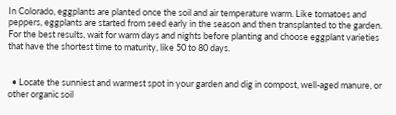In Colorado, eggplants are planted once the soil and air temperature warm. Like tomatoes and peppers, eggplants are started from seed early in the season and then transplanted to the garden. For the best results, wait for warm days and nights before planting and choose eggplant varieties that have the shortest time to maturity, like 50 to 80 days.


  • Locate the sunniest and warmest spot in your garden and dig in compost, well-aged manure, or other organic soil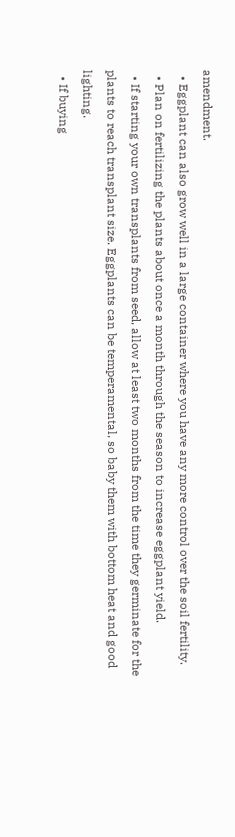amendment.
  • Eggplant can also grow well in a large container where you have any more control over the soil fertility.
  • Plan on fertilizing the plants about once a month through the season to increase eggplant yield.
  • If starting your own transplants from seed, allow at least two months from the time they germinate for the plants to reach transplant size. Eggplants can be temperamental, so baby them with bottom heat and good lighting.
  • If buying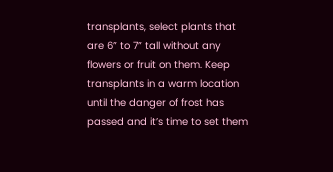transplants, select plants that are 6” to 7” tall without any flowers or fruit on them. Keep transplants in a warm location until the danger of frost has passed and it’s time to set them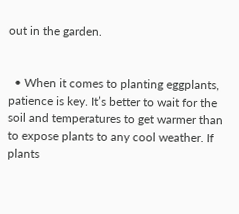out in the garden.


  • When it comes to planting eggplants, patience is key. It’s better to wait for the soil and temperatures to get warmer than to expose plants to any cool weather. If plants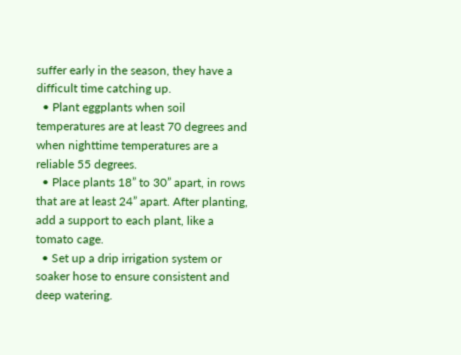suffer early in the season, they have a difficult time catching up.
  • Plant eggplants when soil temperatures are at least 70 degrees and when nighttime temperatures are a reliable 55 degrees.
  • Place plants 18” to 30” apart, in rows that are at least 24” apart. After planting, add a support to each plant, like a tomato cage.
  • Set up a drip irrigation system or soaker hose to ensure consistent and deep watering.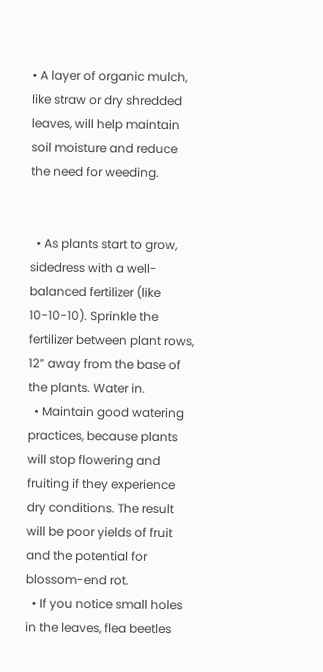• A layer of organic mulch, like straw or dry shredded leaves, will help maintain soil moisture and reduce the need for weeding.


  • As plants start to grow, sidedress with a well-balanced fertilizer (like 10-10-10). Sprinkle the fertilizer between plant rows, 12” away from the base of the plants. Water in.
  • Maintain good watering practices, because plants will stop flowering and fruiting if they experience dry conditions. The result will be poor yields of fruit and the potential for blossom-end rot.
  • If you notice small holes in the leaves, flea beetles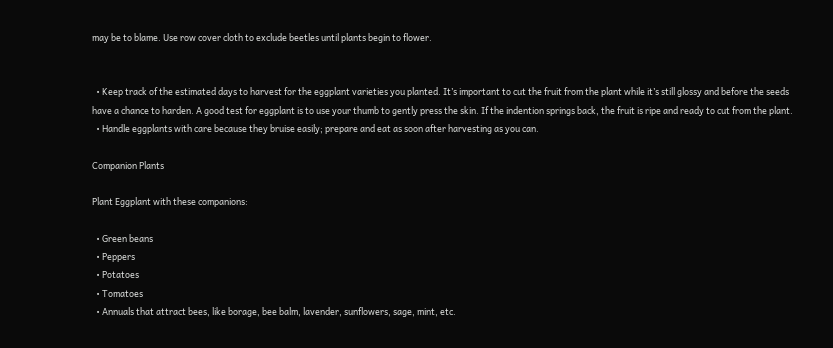may be to blame. Use row cover cloth to exclude beetles until plants begin to flower.


  • Keep track of the estimated days to harvest for the eggplant varieties you planted. It’s important to cut the fruit from the plant while it’s still glossy and before the seeds have a chance to harden. A good test for eggplant is to use your thumb to gently press the skin. If the indention springs back, the fruit is ripe and ready to cut from the plant.
  • Handle eggplants with care because they bruise easily; prepare and eat as soon after harvesting as you can.

Companion Plants

Plant Eggplant with these companions:

  • Green beans
  • Peppers
  • Potatoes
  • Tomatoes
  • Annuals that attract bees, like borage, bee balm, lavender, sunflowers, sage, mint, etc.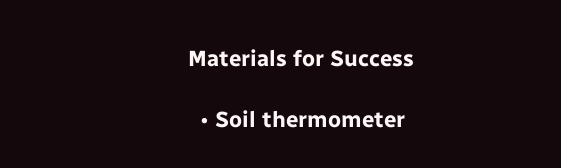Materials for Success

  • Soil thermometer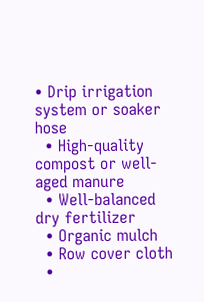• Drip irrigation system or soaker hose
  • High-quality compost or well-aged manure
  • Well-balanced dry fertilizer
  • Organic mulch
  • Row cover cloth
  •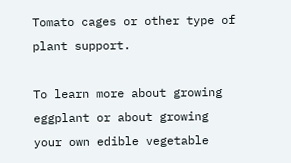Tomato cages or other type of plant support.

To learn more about growing eggplant or about growing your own edible vegetable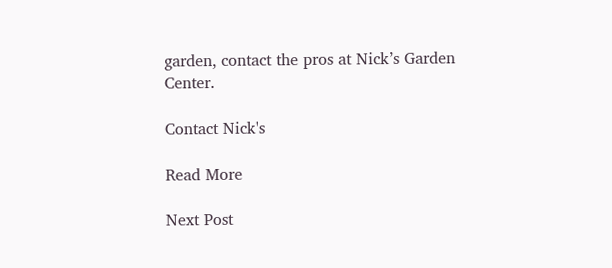garden, contact the pros at Nick’s Garden Center.

Contact Nick's

Read More

Next Post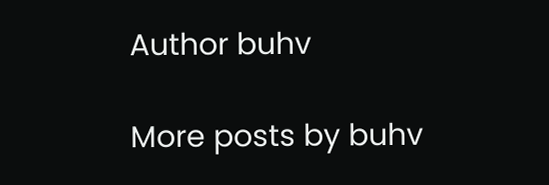Author buhv

More posts by buhv